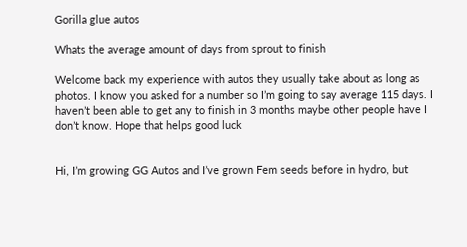Gorilla glue autos

Whats the average amount of days from sprout to finish

Welcome back my experience with autos they usually take about as long as photos. I know you asked for a number so I’m going to say average 115 days. I haven’t been able to get any to finish in 3 months maybe other people have I don’t know. Hope that helps good luck


Hi, I’m growing GG Autos and I’ve grown Fem seeds before in hydro, but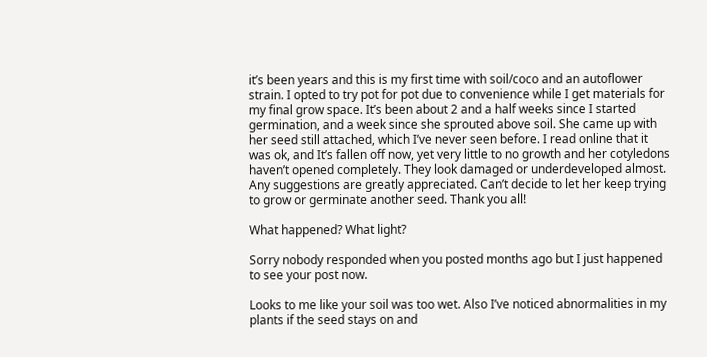it’s been years and this is my first time with soil/coco and an autoflower strain. I opted to try pot for pot due to convenience while I get materials for my final grow space. It’s been about 2 and a half weeks since I started germination, and a week since she sprouted above soil. She came up with her seed still attached, which I’ve never seen before. I read online that it was ok, and It’s fallen off now, yet very little to no growth and her cotyledons haven’t opened completely. They look damaged or underdeveloped almost. Any suggestions are greatly appreciated. Can’t decide to let her keep trying to grow or germinate another seed. Thank you all!

What happened? What light?

Sorry nobody responded when you posted months ago but I just happened to see your post now.

Looks to me like your soil was too wet. Also I’ve noticed abnormalities in my plants if the seed stays on and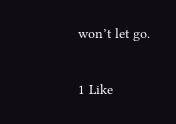won’t let go.

1 Like